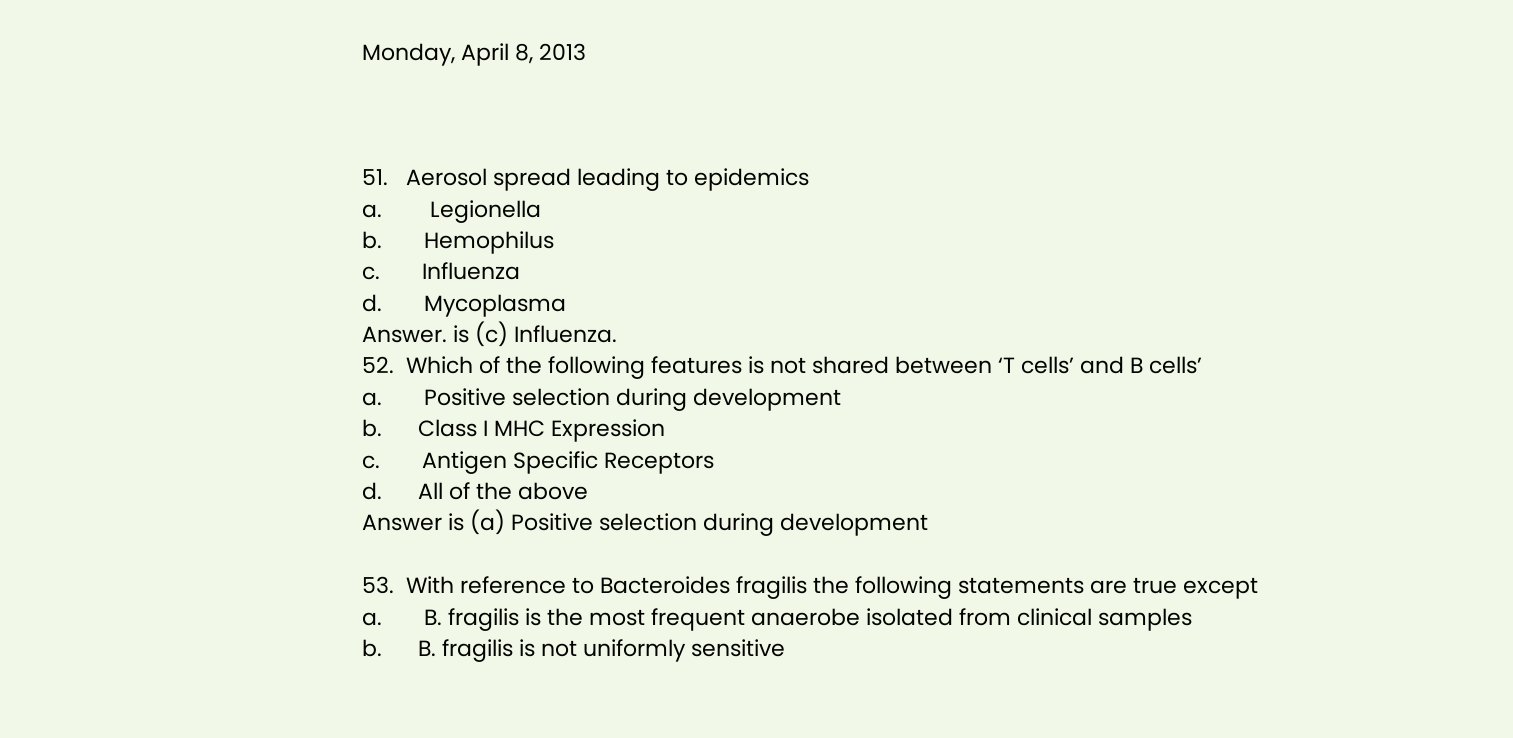Monday, April 8, 2013



51.   Aerosol spread leading to epidemics
a.        Legionella
b.       Hemophilus
c.       Influenza
d.       Mycoplasma
Answer. is (c) Influenza.
52.  Which of the following features is not shared between ‘T cells’ and B cells’
a.       Positive selection during development
b.      Class I MHC Expression
c.       Antigen Specific Receptors
d.      All of the above
Answer is (a) Positive selection during development

53.  With reference to Bacteroides fragilis the following statements are true except
a.       B. fragilis is the most frequent anaerobe isolated from clinical samples
b.      B. fragilis is not uniformly sensitive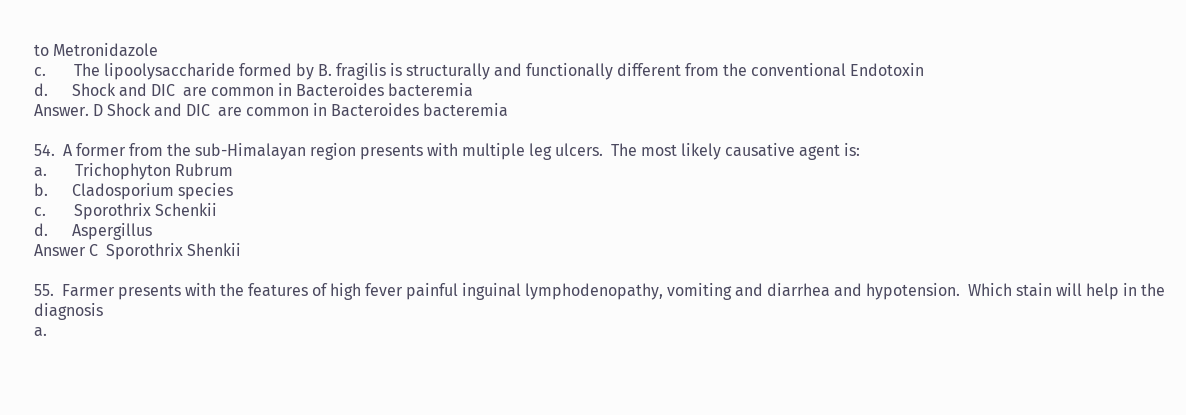to Metronidazole
c.       The lipoolysaccharide formed by B. fragilis is structurally and functionally different from the conventional Endotoxin
d.      Shock and DIC  are common in Bacteroides bacteremia
Answer. D Shock and DIC  are common in Bacteroides bacteremia

54.  A former from the sub-Himalayan region presents with multiple leg ulcers.  The most likely causative agent is:
a.       Trichophyton Rubrum
b.      Cladosporium species
c.       Sporothrix Schenkii
d.      Aspergillus
Answer C  Sporothrix Shenkii

55.  Farmer presents with the features of high fever painful inguinal lymphodenopathy, vomiting and diarrhea and hypotension.  Which stain will help in the diagnosis
a.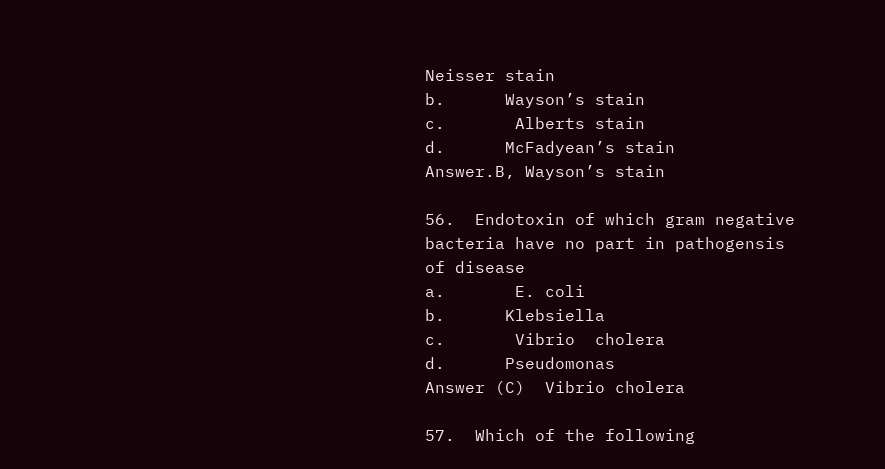Neisser stain
b.      Wayson’s stain
c.       Alberts stain
d.      McFadyean’s stain
Answer.B, Wayson’s stain

56.  Endotoxin of which gram negative bacteria have no part in pathogensis of disease
a.       E. coli
b.      Klebsiella
c.       Vibrio  cholera
d.      Pseudomonas
Answer (C)  Vibrio cholera

57.  Which of the following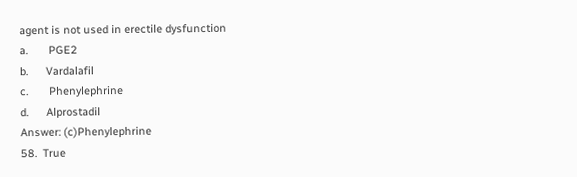agent is not used in erectile dysfunction
a.       PGE2
b.      Vardalafil
c.       Phenylephrine
d.      Alprostadil
Answer: (c)Phenylephrine
58.  True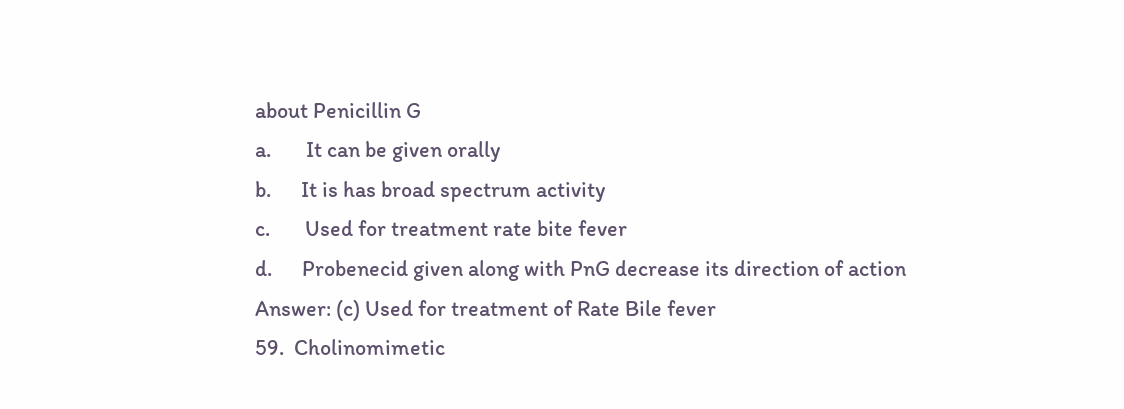about Penicillin G
a.       It can be given orally
b.      It is has broad spectrum activity
c.       Used for treatment rate bite fever
d.      Probenecid given along with PnG decrease its direction of action
Answer: (c) Used for treatment of Rate Bile fever
59.  Cholinomimetic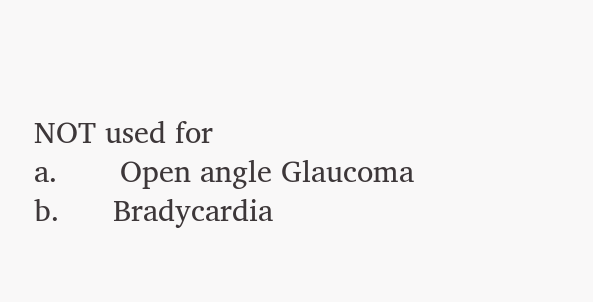NOT used for
a.       Open angle Glaucoma
b.      Bradycardia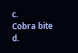c.       Cobra bite
d.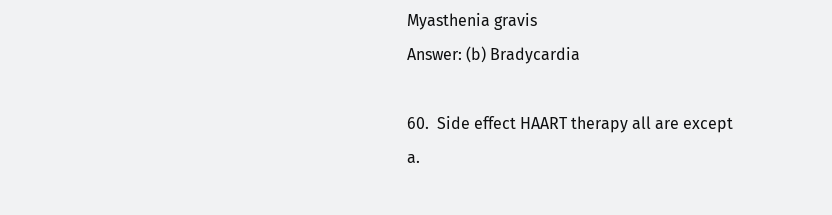Myasthenia gravis
Answer: (b) Bradycardia

60.  Side effect HAART therapy all are except
a.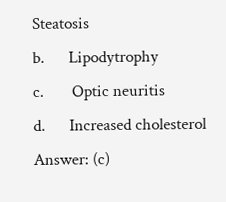Steatosis
b.      Lipodytrophy
c.       Optic neuritis
d.      Increased cholesterol
Answer: (c)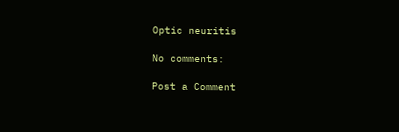Optic neuritis

No comments:

Post a Comment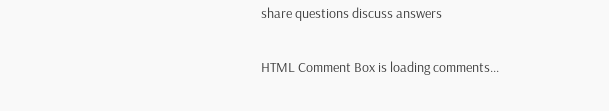share questions discuss answers

HTML Comment Box is loading comments...